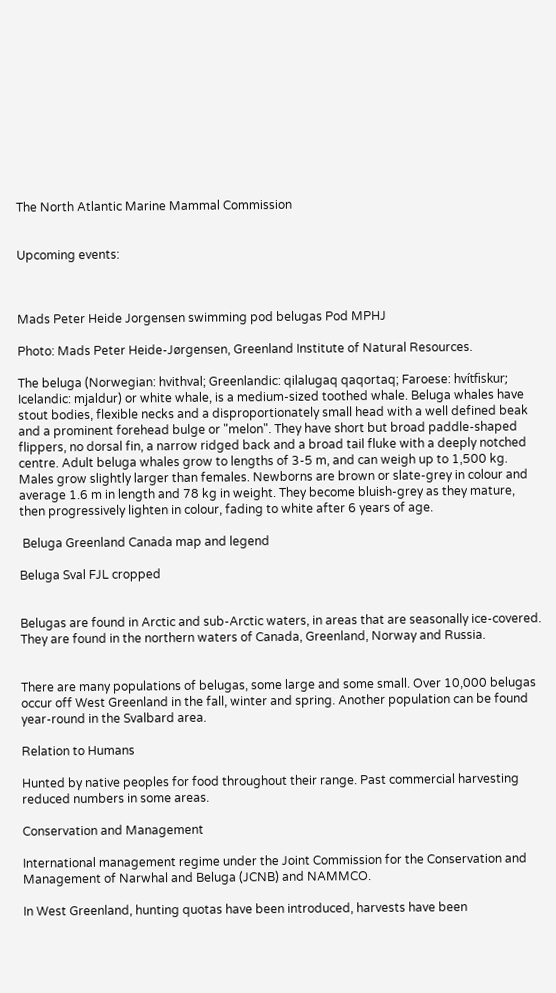The North Atlantic Marine Mammal Commission


Upcoming events:



Mads Peter Heide Jorgensen swimming pod belugas Pod MPHJ

Photo: Mads Peter Heide-Jørgensen, Greenland Institute of Natural Resources.

The beluga (Norwegian: hvithval; Greenlandic: qilalugaq qaqortaq; Faroese: hvítfiskur; Icelandic: mjaldur) or white whale, is a medium-sized toothed whale. Beluga whales have stout bodies, flexible necks and a disproportionately small head with a well defined beak and a prominent forehead bulge or "melon". They have short but broad paddle-shaped flippers, no dorsal fin, a narrow ridged back and a broad tail fluke with a deeply notched centre. Adult beluga whales grow to lengths of 3-5 m, and can weigh up to 1,500 kg. Males grow slightly larger than females. Newborns are brown or slate-grey in colour and average 1.6 m in length and 78 kg in weight. They become bluish-grey as they mature, then progressively lighten in colour, fading to white after 6 years of age.

 Beluga Greenland Canada map and legend

Beluga Sval FJL cropped


Belugas are found in Arctic and sub-Arctic waters, in areas that are seasonally ice-covered. They are found in the northern waters of Canada, Greenland, Norway and Russia.


There are many populations of belugas, some large and some small. Over 10,000 belugas occur off West Greenland in the fall, winter and spring. Another population can be found year-round in the Svalbard area.

Relation to Humans

Hunted by native peoples for food throughout their range. Past commercial harvesting reduced numbers in some areas.

Conservation and Management

International management regime under the Joint Commission for the Conservation and Management of Narwhal and Beluga (JCNB) and NAMMCO.

In West Greenland, hunting quotas have been introduced, harvests have been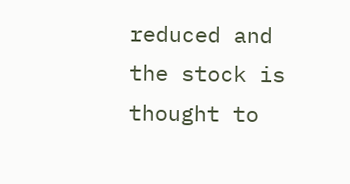reduced and the stock is thought to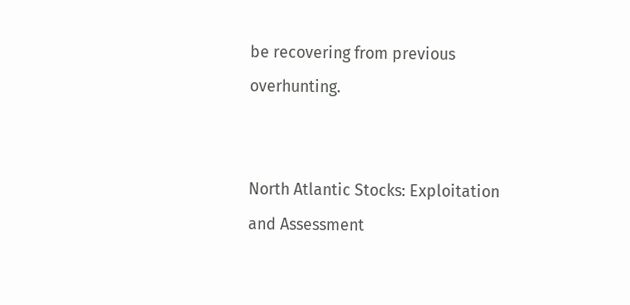be recovering from previous overhunting.


North Atlantic Stocks: Exploitation and Assessment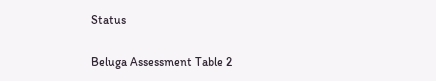Status

Beluga Assessment Table 2